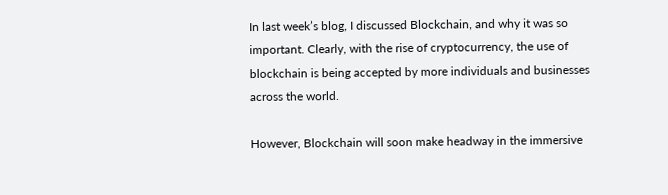In last week’s blog, I discussed Blockchain, and why it was so important. Clearly, with the rise of cryptocurrency, the use of blockchain is being accepted by more individuals and businesses across the world.

However, Blockchain will soon make headway in the immersive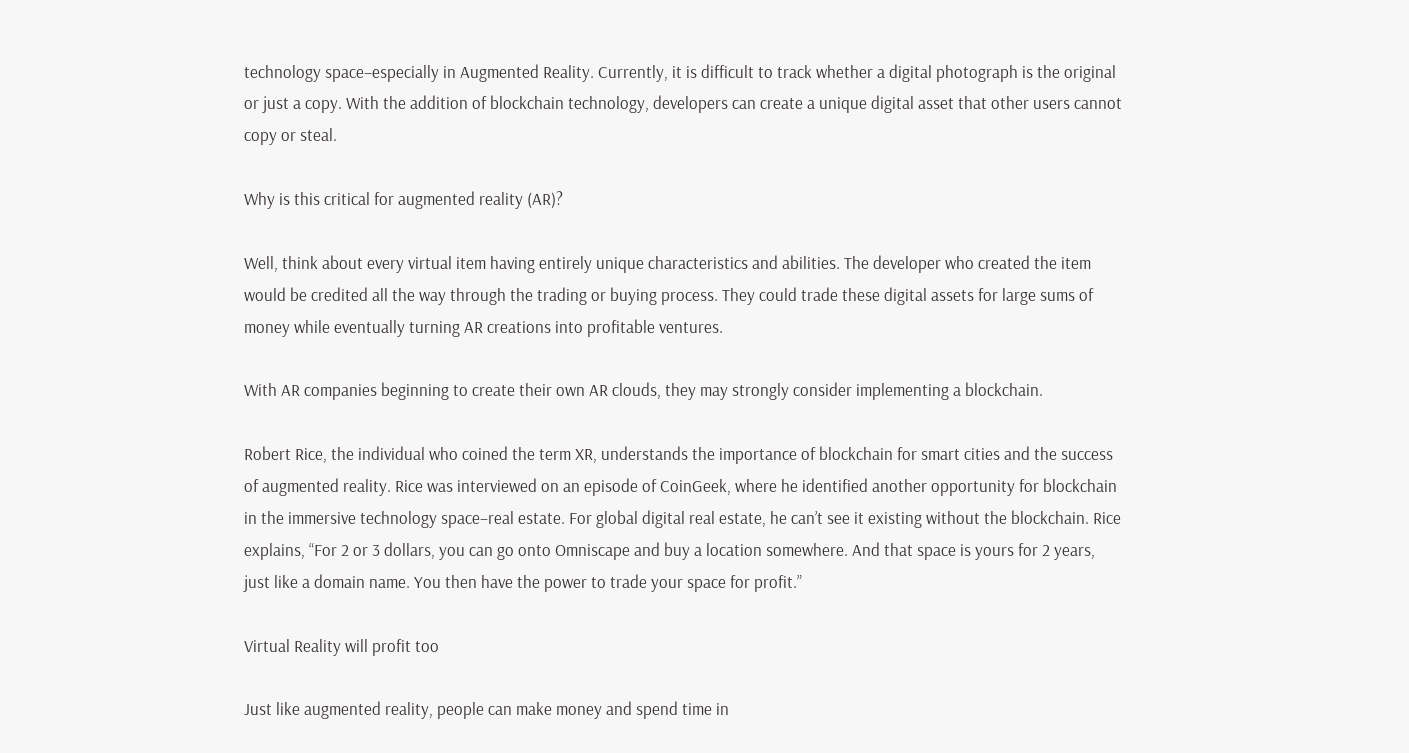technology space–especially in Augmented Reality. Currently, it is difficult to track whether a digital photograph is the original or just a copy. With the addition of blockchain technology, developers can create a unique digital asset that other users cannot copy or steal.

Why is this critical for augmented reality (AR)?

Well, think about every virtual item having entirely unique characteristics and abilities. The developer who created the item would be credited all the way through the trading or buying process. They could trade these digital assets for large sums of money while eventually turning AR creations into profitable ventures.

With AR companies beginning to create their own AR clouds, they may strongly consider implementing a blockchain.

Robert Rice, the individual who coined the term XR, understands the importance of blockchain for smart cities and the success of augmented reality. Rice was interviewed on an episode of CoinGeek, where he identified another opportunity for blockchain in the immersive technology space–real estate. For global digital real estate, he can’t see it existing without the blockchain. Rice explains, “For 2 or 3 dollars, you can go onto Omniscape and buy a location somewhere. And that space is yours for 2 years, just like a domain name. You then have the power to trade your space for profit.”

Virtual Reality will profit too

Just like augmented reality, people can make money and spend time in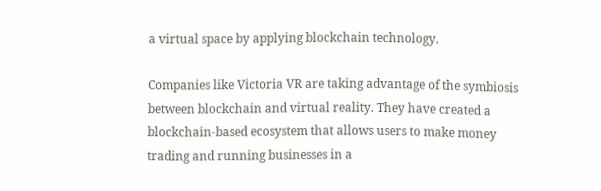a virtual space by applying blockchain technology.

Companies like Victoria VR are taking advantage of the symbiosis between blockchain and virtual reality. They have created a blockchain-based ecosystem that allows users to make money trading and running businesses in a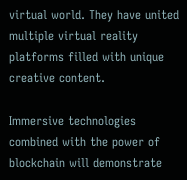virtual world. They have united multiple virtual reality platforms filled with unique creative content.

Immersive technologies combined with the power of blockchain will demonstrate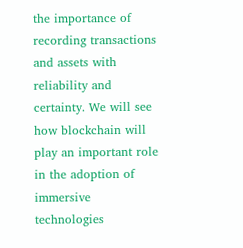the importance of recording transactions and assets with reliability and certainty. We will see how blockchain will play an important role in the adoption of immersive technologies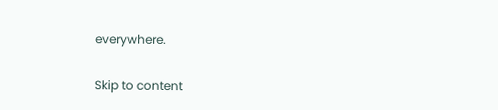everywhere.

Skip to content